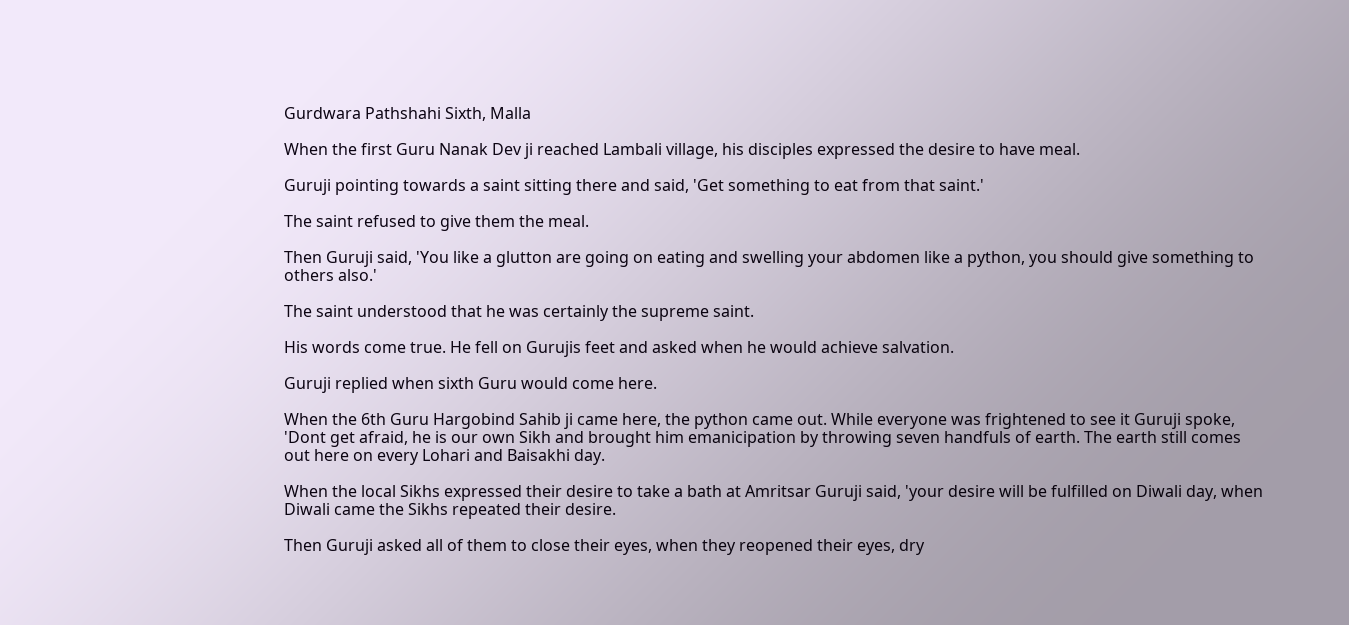Gurdwara Pathshahi Sixth, Malla

When the first Guru Nanak Dev ji reached Lambali village, his disciples expressed the desire to have meal.

Guruji pointing towards a saint sitting there and said, 'Get something to eat from that saint.'

The saint refused to give them the meal.

Then Guruji said, 'You like a glutton are going on eating and swelling your abdomen like a python, you should give something to others also.'

The saint understood that he was certainly the supreme saint.

His words come true. He fell on Gurujis feet and asked when he would achieve salvation.

Guruji replied when sixth Guru would come here.

When the 6th Guru Hargobind Sahib ji came here, the python came out. While everyone was frightened to see it Guruji spoke, 'Dont get afraid, he is our own Sikh and brought him emanicipation by throwing seven handfuls of earth. The earth still comes out here on every Lohari and Baisakhi day.

When the local Sikhs expressed their desire to take a bath at Amritsar Guruji said, 'your desire will be fulfilled on Diwali day, when Diwali came the Sikhs repeated their desire.

Then Guruji asked all of them to close their eyes, when they reopened their eyes, dry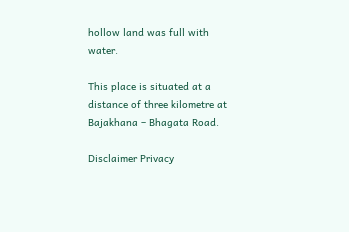hollow land was full with water.

This place is situated at a distance of three kilometre at Bajakhana – Bhagata Road.

Disclaimer Privacy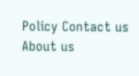Policy Contact us About us